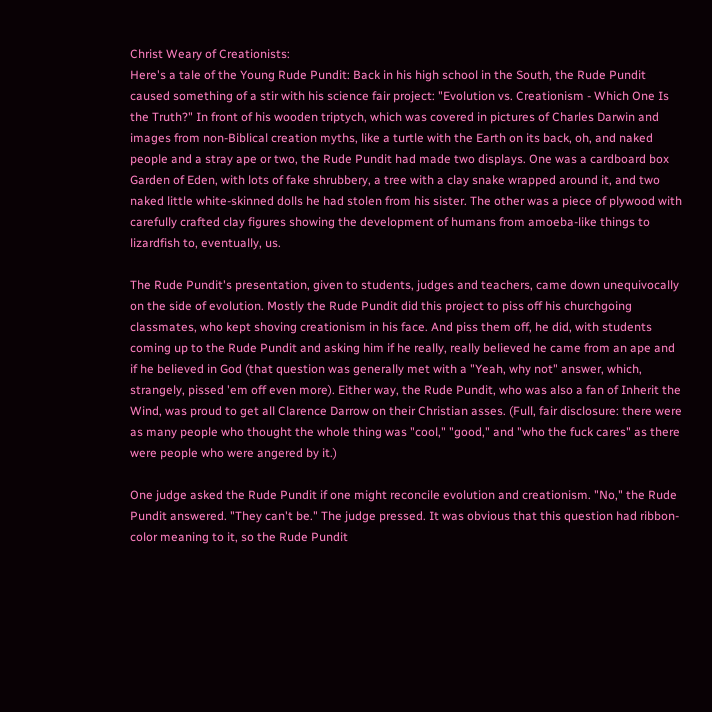Christ Weary of Creationists:
Here's a tale of the Young Rude Pundit: Back in his high school in the South, the Rude Pundit caused something of a stir with his science fair project: "Evolution vs. Creationism - Which One Is the Truth?" In front of his wooden triptych, which was covered in pictures of Charles Darwin and images from non-Biblical creation myths, like a turtle with the Earth on its back, oh, and naked people and a stray ape or two, the Rude Pundit had made two displays. One was a cardboard box Garden of Eden, with lots of fake shrubbery, a tree with a clay snake wrapped around it, and two naked little white-skinned dolls he had stolen from his sister. The other was a piece of plywood with carefully crafted clay figures showing the development of humans from amoeba-like things to lizardfish to, eventually, us.

The Rude Pundit's presentation, given to students, judges and teachers, came down unequivocally on the side of evolution. Mostly the Rude Pundit did this project to piss off his churchgoing classmates, who kept shoving creationism in his face. And piss them off, he did, with students coming up to the Rude Pundit and asking him if he really, really believed he came from an ape and if he believed in God (that question was generally met with a "Yeah, why not" answer, which, strangely, pissed 'em off even more). Either way, the Rude Pundit, who was also a fan of Inherit the Wind, was proud to get all Clarence Darrow on their Christian asses. (Full, fair disclosure: there were as many people who thought the whole thing was "cool," "good," and "who the fuck cares" as there were people who were angered by it.)

One judge asked the Rude Pundit if one might reconcile evolution and creationism. "No," the Rude Pundit answered. "They can't be." The judge pressed. It was obvious that this question had ribbon-color meaning to it, so the Rude Pundit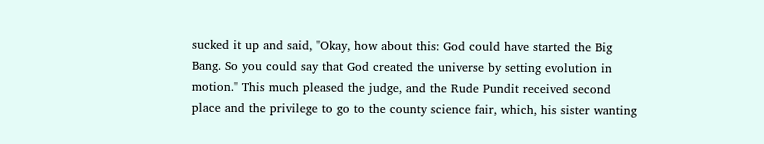sucked it up and said, "Okay, how about this: God could have started the Big Bang. So you could say that God created the universe by setting evolution in motion." This much pleased the judge, and the Rude Pundit received second place and the privilege to go to the county science fair, which, his sister wanting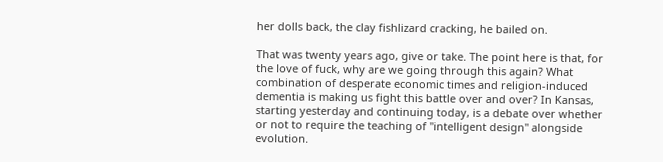her dolls back, the clay fishlizard cracking, he bailed on.

That was twenty years ago, give or take. The point here is that, for the love of fuck, why are we going through this again? What combination of desperate economic times and religion-induced dementia is making us fight this battle over and over? In Kansas, starting yesterday and continuing today, is a debate over whether or not to require the teaching of "intelligent design" alongside evolution.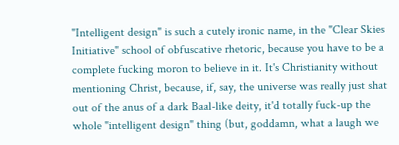"Intelligent design" is such a cutely ironic name, in the "Clear Skies Initiative" school of obfuscative rhetoric, because you have to be a complete fucking moron to believe in it. It's Christianity without mentioning Christ, because, if, say, the universe was really just shat out of the anus of a dark Baal-like deity, it'd totally fuck-up the whole "intelligent design" thing (but, goddamn, what a laugh we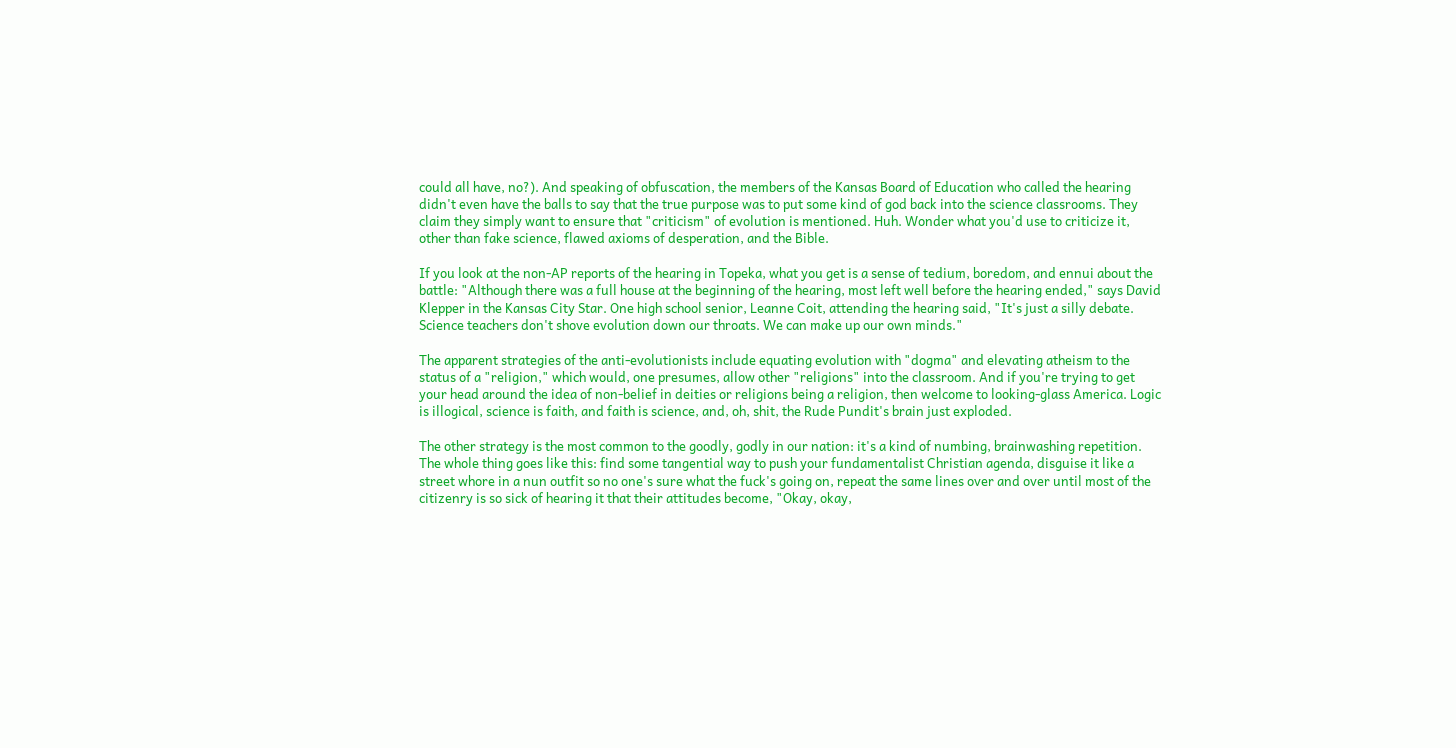could all have, no?). And speaking of obfuscation, the members of the Kansas Board of Education who called the hearing didn't even have the balls to say that the true purpose was to put some kind of god back into the science classrooms. They claim they simply want to ensure that "criticism" of evolution is mentioned. Huh. Wonder what you'd use to criticize it, other than fake science, flawed axioms of desperation, and the Bible.

If you look at the non-AP reports of the hearing in Topeka, what you get is a sense of tedium, boredom, and ennui about the battle: "Although there was a full house at the beginning of the hearing, most left well before the hearing ended," says David Klepper in the Kansas City Star. One high school senior, Leanne Coit, attending the hearing said, "It's just a silly debate. Science teachers don't shove evolution down our throats. We can make up our own minds."

The apparent strategies of the anti-evolutionists include equating evolution with "dogma" and elevating atheism to the status of a "religion," which would, one presumes, allow other "religions" into the classroom. And if you're trying to get your head around the idea of non-belief in deities or religions being a religion, then welcome to looking-glass America. Logic is illogical, science is faith, and faith is science, and, oh, shit, the Rude Pundit's brain just exploded.

The other strategy is the most common to the goodly, godly in our nation: it's a kind of numbing, brainwashing repetition. The whole thing goes like this: find some tangential way to push your fundamentalist Christian agenda, disguise it like a street whore in a nun outfit so no one's sure what the fuck's going on, repeat the same lines over and over until most of the citizenry is so sick of hearing it that their attitudes become, "Okay, okay,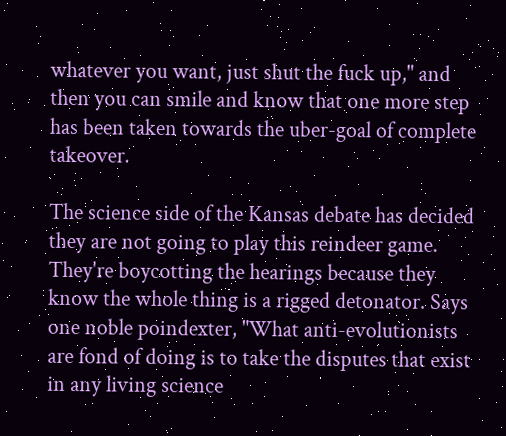whatever you want, just shut the fuck up," and then you can smile and know that one more step has been taken towards the uber-goal of complete takeover.

The science side of the Kansas debate has decided they are not going to play this reindeer game. They're boycotting the hearings because they know the whole thing is a rigged detonator. Says one noble poindexter, "What anti-evolutionists are fond of doing is to take the disputes that exist in any living science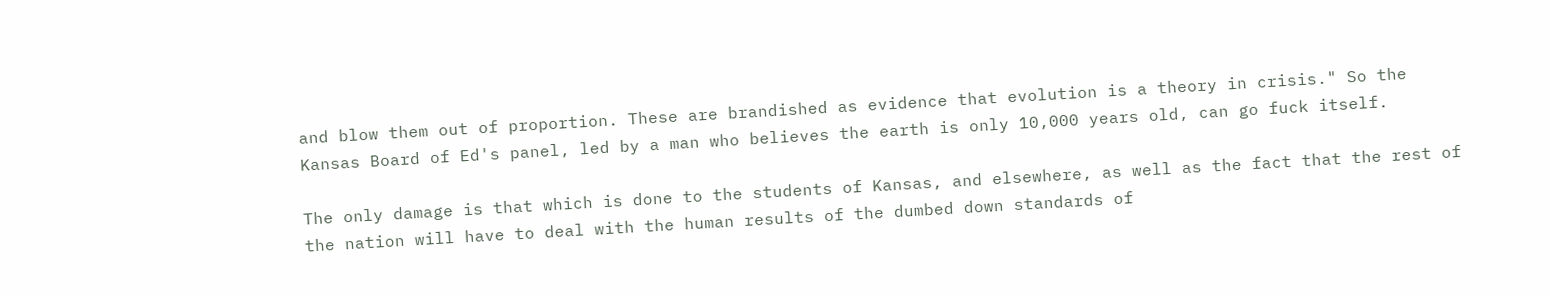and blow them out of proportion. These are brandished as evidence that evolution is a theory in crisis." So the Kansas Board of Ed's panel, led by a man who believes the earth is only 10,000 years old, can go fuck itself.

The only damage is that which is done to the students of Kansas, and elsewhere, as well as the fact that the rest of the nation will have to deal with the human results of the dumbed down standards of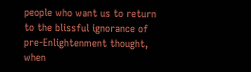people who want us to return to the blissful ignorance of pre-Enlightenment thought, when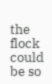the flock could be so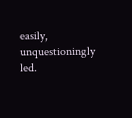easily, unquestioningly led.